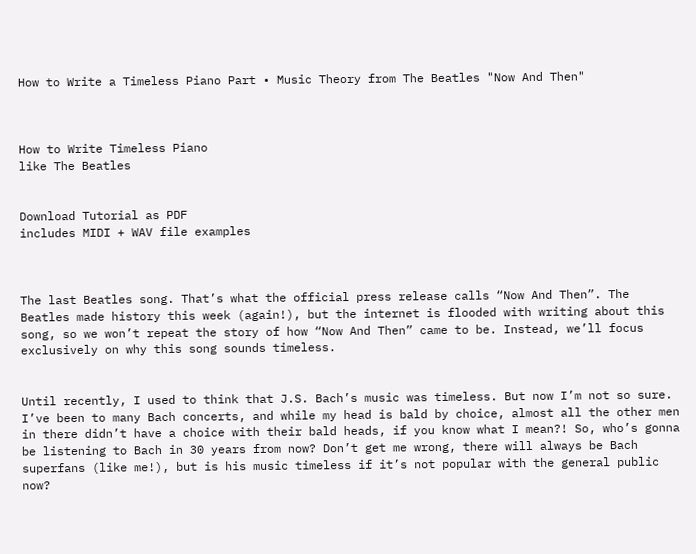How to Write a Timeless Piano Part • Music Theory from The Beatles "Now And Then"



How to Write Timeless Piano
like The Beatles


Download Tutorial as PDF
includes MIDI + WAV file examples



The last Beatles song. That’s what the official press release calls “Now And Then”. The Beatles made history this week (again!), but the internet is flooded with writing about this song, so we won’t repeat the story of how “Now And Then” came to be. Instead, we’ll focus exclusively on why this song sounds timeless.


Until recently, I used to think that J.S. Bach’s music was timeless. But now I’m not so sure. I’ve been to many Bach concerts, and while my head is bald by choice, almost all the other men in there didn’t have a choice with their bald heads, if you know what I mean?! So, who’s gonna be listening to Bach in 30 years from now? Don’t get me wrong, there will always be Bach superfans (like me!), but is his music timeless if it’s not popular with the general public now?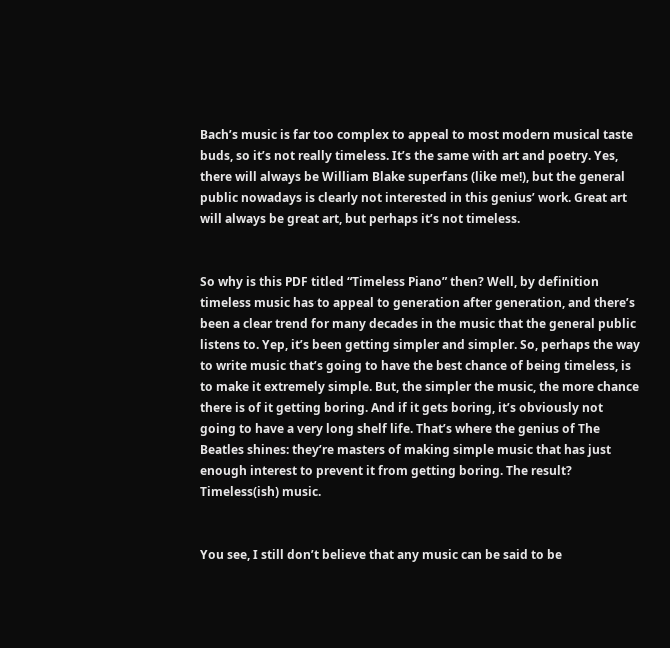Bach’s music is far too complex to appeal to most modern musical taste buds, so it’s not really timeless. It’s the same with art and poetry. Yes, there will always be William Blake superfans (like me!), but the general public nowadays is clearly not interested in this genius’ work. Great art will always be great art, but perhaps it’s not timeless.


So why is this PDF titled “Timeless Piano” then? Well, by definition timeless music has to appeal to generation after generation, and there’s been a clear trend for many decades in the music that the general public listens to. Yep, it’s been getting simpler and simpler. So, perhaps the way to write music that’s going to have the best chance of being timeless, is to make it extremely simple. But, the simpler the music, the more chance there is of it getting boring. And if it gets boring, it’s obviously not going to have a very long shelf life. That’s where the genius of The Beatles shines: they’re masters of making simple music that has just enough interest to prevent it from getting boring. The result? Timeless(ish) music.


You see, I still don’t believe that any music can be said to be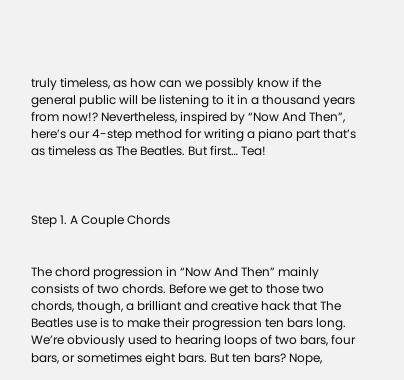truly timeless, as how can we possibly know if the general public will be listening to it in a thousand years from now!? Nevertheless, inspired by “Now And Then”, here’s our 4-step method for writing a piano part that’s as timeless as The Beatles. But first… Tea!



Step 1. A Couple Chords


The chord progression in “Now And Then” mainly consists of two chords. Before we get to those two chords, though, a brilliant and creative hack that The Beatles use is to make their progression ten bars long. We’re obviously used to hearing loops of two bars, four bars, or sometimes eight bars. But ten bars? Nope,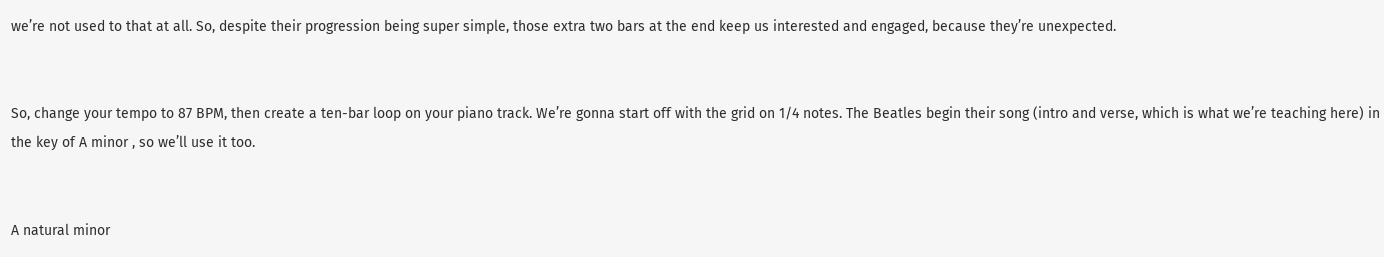we’re not used to that at all. So, despite their progression being super simple, those extra two bars at the end keep us interested and engaged, because they’re unexpected.


So, change your tempo to 87 BPM, then create a ten-bar loop on your piano track. We’re gonna start off with the grid on 1/4 notes. The Beatles begin their song (intro and verse, which is what we’re teaching here) in the key of A minor , so we’ll use it too.


A natural minor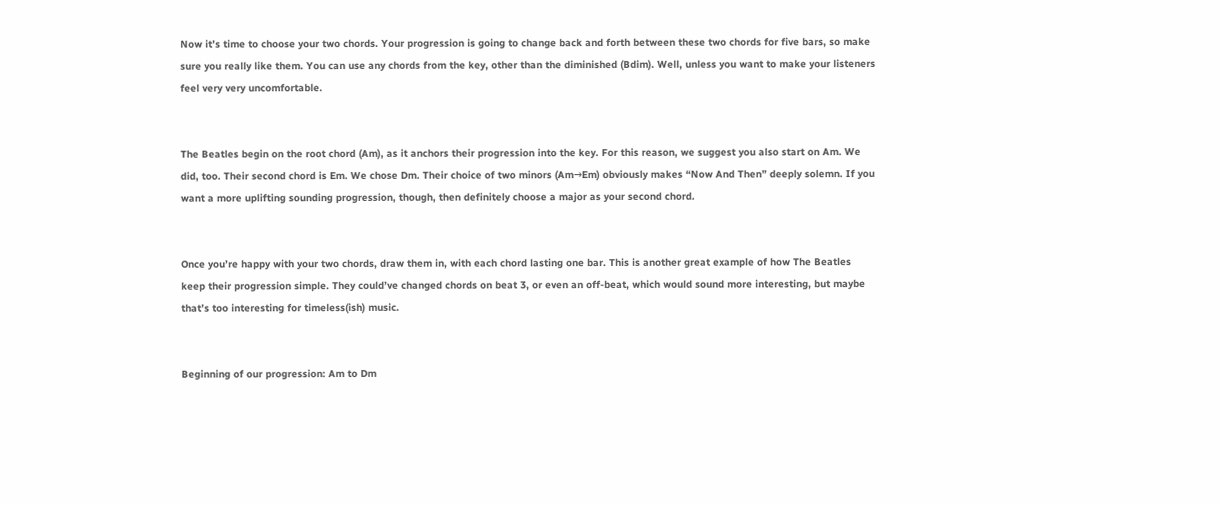Now it’s time to choose your two chords. Your progression is going to change back and forth between these two chords for five bars, so make sure you really like them. You can use any chords from the key, other than the diminished (Bdim). Well, unless you want to make your listeners feel very very uncomfortable.


The Beatles begin on the root chord (Am), as it anchors their progression into the key. For this reason, we suggest you also start on Am. We did, too. Their second chord is Em. We chose Dm. Their choice of two minors (Am→Em) obviously makes “Now And Then” deeply solemn. If you want a more uplifting sounding progression, though, then definitely choose a major as your second chord.


Once you’re happy with your two chords, draw them in, with each chord lasting one bar. This is another great example of how The Beatles keep their progression simple. They could’ve changed chords on beat 3, or even an off-beat, which would sound more interesting, but maybe that’s too interesting for timeless(ish) music.


Beginning of our progression: Am to Dm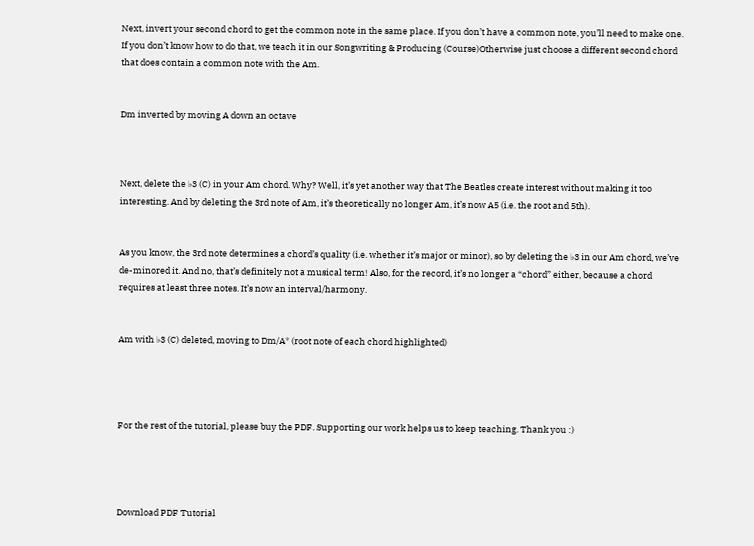Next, invert your second chord to get the common note in the same place. If you don’t have a common note, you’ll need to make one. If you don’t know how to do that, we teach it in our Songwriting & Producing (Course)Otherwise just choose a different second chord that does contain a common note with the Am.


Dm inverted by moving A down an octave



Next, delete the ♭3 (C) in your Am chord. Why? Well, it’s yet another way that The Beatles create interest without making it too interesting. And by deleting the 3rd note of Am, it’s theoretically no longer Am, it’s now A5 (i.e. the root and 5th).


As you know, the 3rd note determines a chord’s quality (i.e. whether it’s major or minor), so by deleting the ♭3 in our Am chord, we’ve de-minored it. And no, that’s definitely not a musical term! Also, for the record, it’s no longer a “chord” either, because a chord requires at least three notes. It’s now an interval/harmony.


Am with ♭3 (C) deleted, moving to Dm/A* (root note of each chord highlighted)




For the rest of the tutorial, please buy the PDF. Supporting our work helps us to keep teaching. Thank you :)




Download PDF Tutorial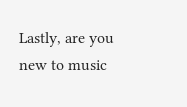Lastly, are you new to music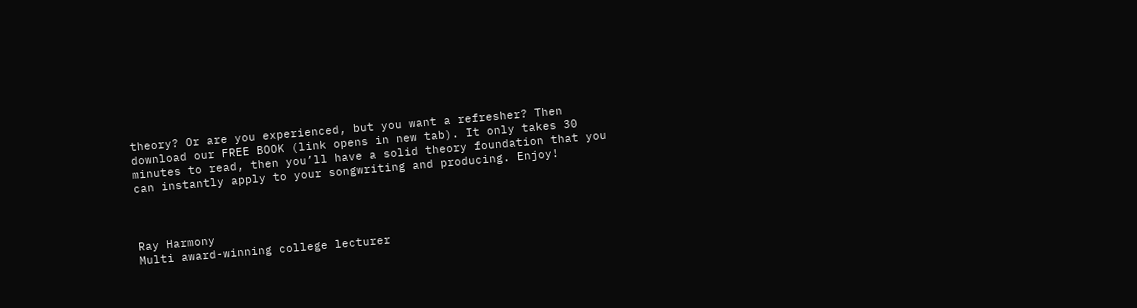theory? Or are you experienced, but you want a refresher? Then download our FREE BOOK (link opens in new tab). It only takes 30 minutes to read, then you’ll have a solid theory foundation that you can instantly apply to your songwriting and producing. Enjoy!



Ray Harmony
Multi award-winning college lecturer